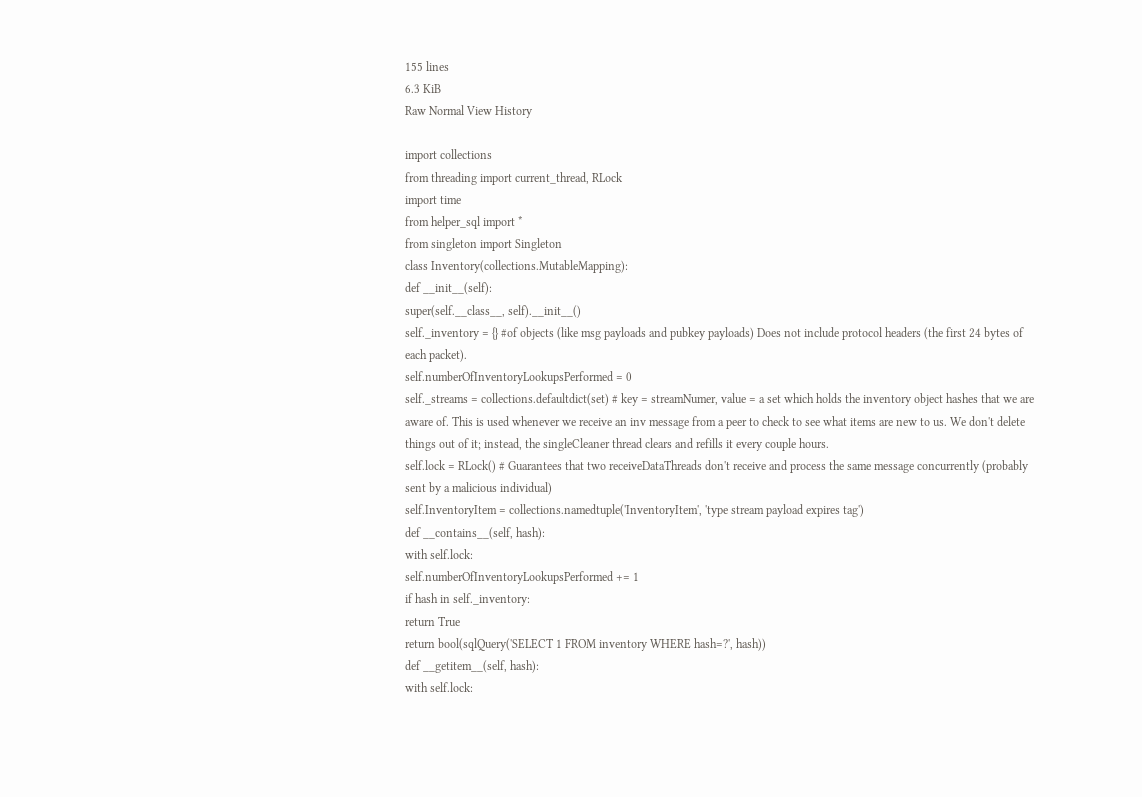155 lines
6.3 KiB
Raw Normal View History

import collections
from threading import current_thread, RLock
import time
from helper_sql import *
from singleton import Singleton
class Inventory(collections.MutableMapping):
def __init__(self):
super(self.__class__, self).__init__()
self._inventory = {} #of objects (like msg payloads and pubkey payloads) Does not include protocol headers (the first 24 bytes of each packet).
self.numberOfInventoryLookupsPerformed = 0
self._streams = collections.defaultdict(set) # key = streamNumer, value = a set which holds the inventory object hashes that we are aware of. This is used whenever we receive an inv message from a peer to check to see what items are new to us. We don't delete things out of it; instead, the singleCleaner thread clears and refills it every couple hours.
self.lock = RLock() # Guarantees that two receiveDataThreads don't receive and process the same message concurrently (probably sent by a malicious individual)
self.InventoryItem = collections.namedtuple('InventoryItem', 'type stream payload expires tag')
def __contains__(self, hash):
with self.lock:
self.numberOfInventoryLookupsPerformed += 1
if hash in self._inventory:
return True
return bool(sqlQuery('SELECT 1 FROM inventory WHERE hash=?', hash))
def __getitem__(self, hash):
with self.lock: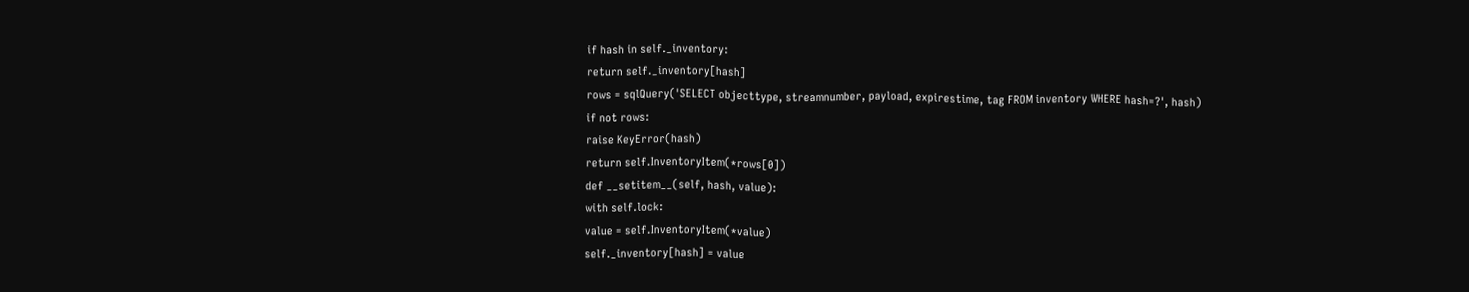if hash in self._inventory:
return self._inventory[hash]
rows = sqlQuery('SELECT objecttype, streamnumber, payload, expirestime, tag FROM inventory WHERE hash=?', hash)
if not rows:
raise KeyError(hash)
return self.InventoryItem(*rows[0])
def __setitem__(self, hash, value):
with self.lock:
value = self.InventoryItem(*value)
self._inventory[hash] = value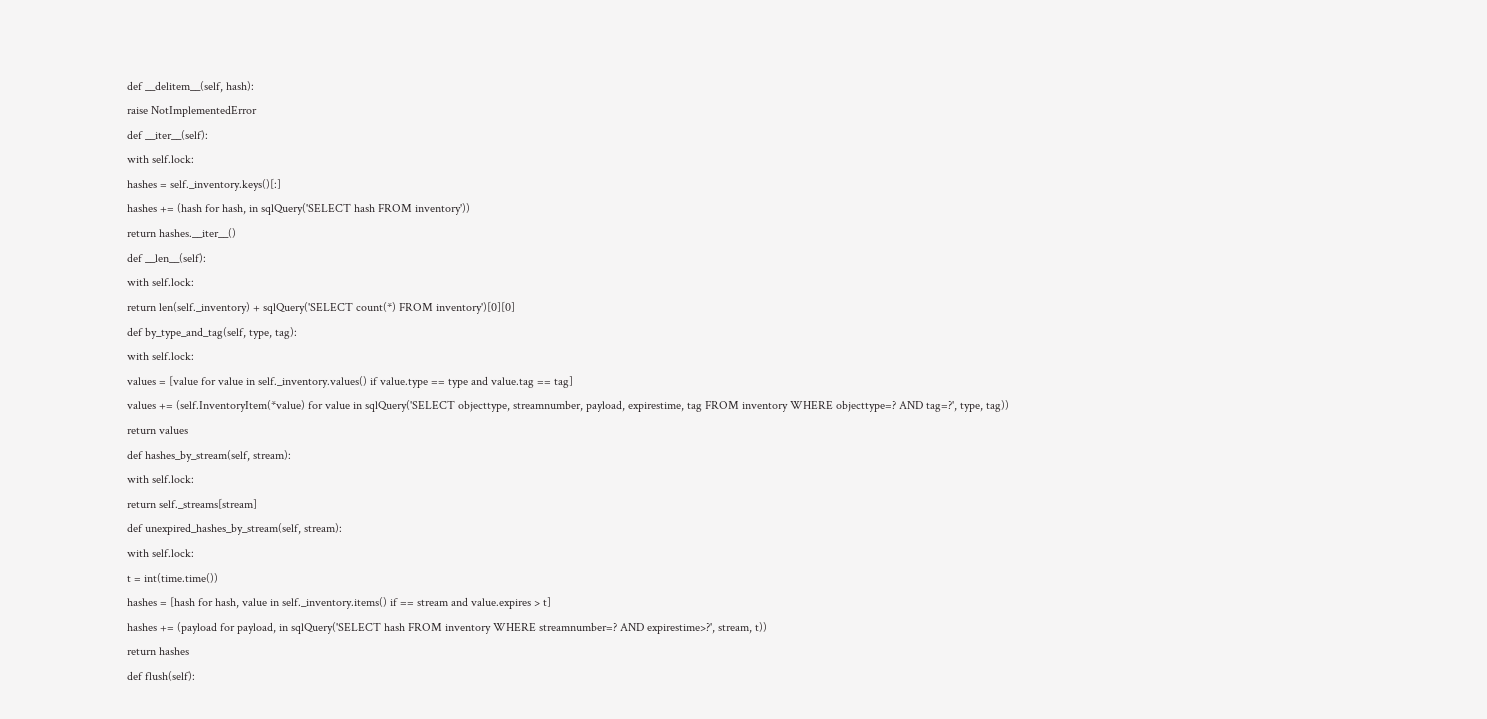def __delitem__(self, hash):
raise NotImplementedError
def __iter__(self):
with self.lock:
hashes = self._inventory.keys()[:]
hashes += (hash for hash, in sqlQuery('SELECT hash FROM inventory'))
return hashes.__iter__()
def __len__(self):
with self.lock:
return len(self._inventory) + sqlQuery('SELECT count(*) FROM inventory')[0][0]
def by_type_and_tag(self, type, tag):
with self.lock:
values = [value for value in self._inventory.values() if value.type == type and value.tag == tag]
values += (self.InventoryItem(*value) for value in sqlQuery('SELECT objecttype, streamnumber, payload, expirestime, tag FROM inventory WHERE objecttype=? AND tag=?', type, tag))
return values
def hashes_by_stream(self, stream):
with self.lock:
return self._streams[stream]
def unexpired_hashes_by_stream(self, stream):
with self.lock:
t = int(time.time())
hashes = [hash for hash, value in self._inventory.items() if == stream and value.expires > t]
hashes += (payload for payload, in sqlQuery('SELECT hash FROM inventory WHERE streamnumber=? AND expirestime>?', stream, t))
return hashes
def flush(self):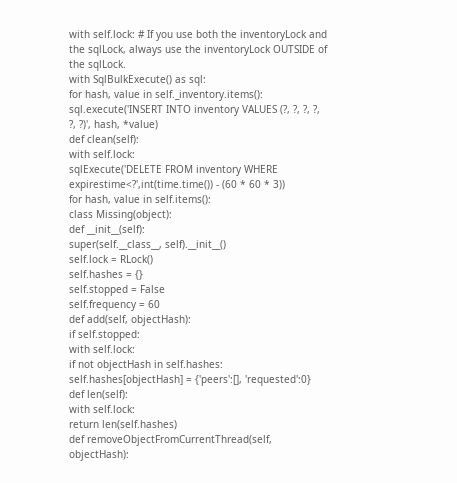with self.lock: # If you use both the inventoryLock and the sqlLock, always use the inventoryLock OUTSIDE of the sqlLock.
with SqlBulkExecute() as sql:
for hash, value in self._inventory.items():
sql.execute('INSERT INTO inventory VALUES (?, ?, ?, ?, ?, ?)', hash, *value)
def clean(self):
with self.lock:
sqlExecute('DELETE FROM inventory WHERE expirestime<?',int(time.time()) - (60 * 60 * 3))
for hash, value in self.items():
class Missing(object):
def __init__(self):
super(self.__class__, self).__init__()
self.lock = RLock()
self.hashes = {}
self.stopped = False
self.frequency = 60
def add(self, objectHash):
if self.stopped:
with self.lock:
if not objectHash in self.hashes:
self.hashes[objectHash] = {'peers':[], 'requested':0}
def len(self):
with self.lock:
return len(self.hashes)
def removeObjectFromCurrentThread(self, objectHash):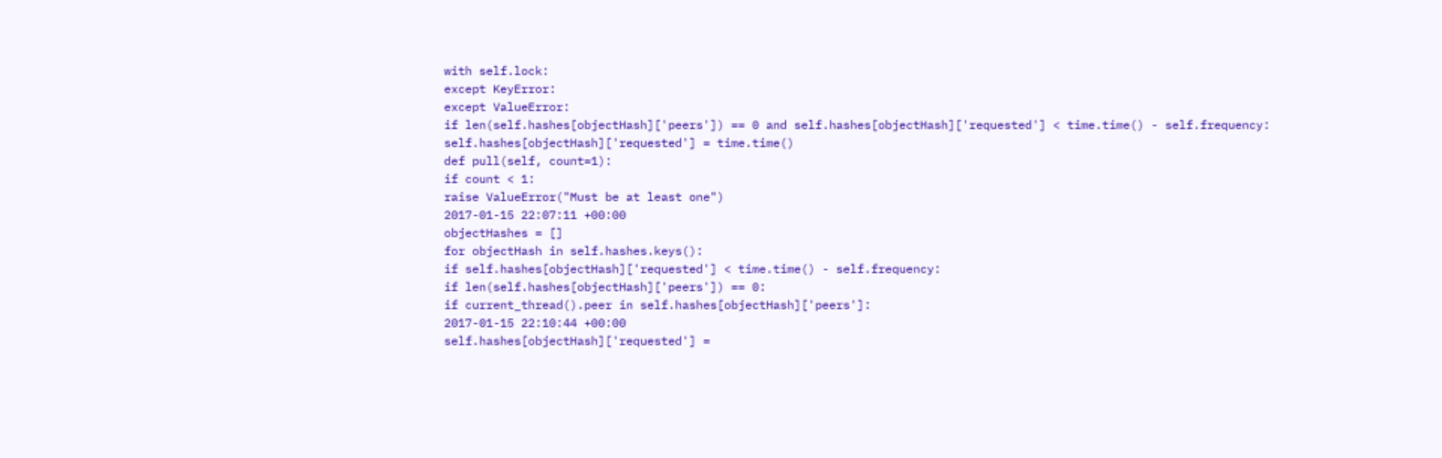with self.lock:
except KeyError:
except ValueError:
if len(self.hashes[objectHash]['peers']) == 0 and self.hashes[objectHash]['requested'] < time.time() - self.frequency:
self.hashes[objectHash]['requested'] = time.time()
def pull(self, count=1):
if count < 1:
raise ValueError("Must be at least one")
2017-01-15 22:07:11 +00:00
objectHashes = []
for objectHash in self.hashes.keys():
if self.hashes[objectHash]['requested'] < time.time() - self.frequency:
if len(self.hashes[objectHash]['peers']) == 0:
if current_thread().peer in self.hashes[objectHash]['peers']:
2017-01-15 22:10:44 +00:00
self.hashes[objectHash]['requested'] =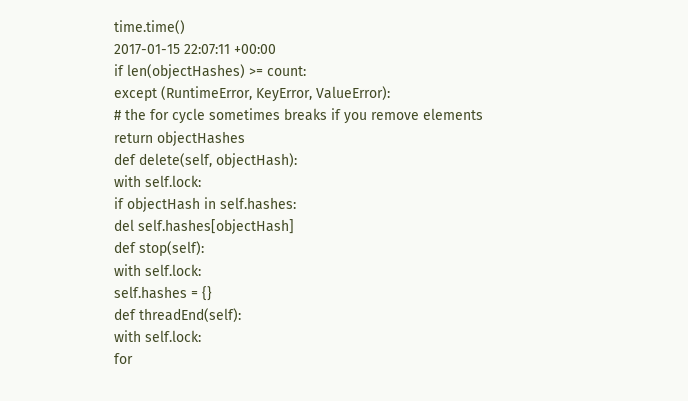time.time()
2017-01-15 22:07:11 +00:00
if len(objectHashes) >= count:
except (RuntimeError, KeyError, ValueError):
# the for cycle sometimes breaks if you remove elements
return objectHashes
def delete(self, objectHash):
with self.lock:
if objectHash in self.hashes:
del self.hashes[objectHash]
def stop(self):
with self.lock:
self.hashes = {}
def threadEnd(self):
with self.lock:
for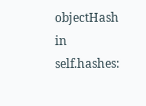objectHash in self.hashes: